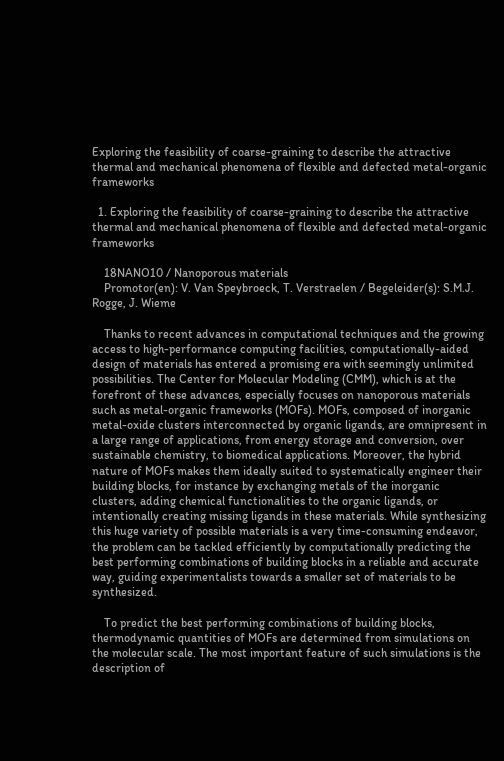Exploring the feasibility of coarse-graining to describe the attractive thermal and mechanical phenomena of flexible and defected metal-organic frameworks

  1. Exploring the feasibility of coarse-graining to describe the attractive thermal and mechanical phenomena of flexible and defected metal-organic frameworks

    18NANO10 / Nanoporous materials
    Promotor(en): V. Van Speybroeck, T. Verstraelen / Begeleider(s): S.M.J. Rogge, J. Wieme

    Thanks to recent advances in computational techniques and the growing access to high-performance computing facilities, computationally-aided design of materials has entered a promising era with seemingly unlimited possibilities. The Center for Molecular Modeling (CMM), which is at the forefront of these advances, especially focuses on nanoporous materials such as metal-organic frameworks (MOFs). MOFs, composed of inorganic metal-oxide clusters interconnected by organic ligands, are omnipresent in a large range of applications, from energy storage and conversion, over sustainable chemistry, to biomedical applications. Moreover, the hybrid nature of MOFs makes them ideally suited to systematically engineer their building blocks, for instance by exchanging metals of the inorganic clusters, adding chemical functionalities to the organic ligands, or intentionally creating missing ligands in these materials. While synthesizing this huge variety of possible materials is a very time-consuming endeavor, the problem can be tackled efficiently by computationally predicting the best performing combinations of building blocks in a reliable and accurate way, guiding experimentalists towards a smaller set of materials to be synthesized.

    To predict the best performing combinations of building blocks, thermodynamic quantities of MOFs are determined from simulations on the molecular scale. The most important feature of such simulations is the description of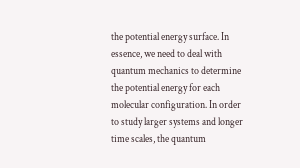the potential energy surface. In essence, we need to deal with quantum mechanics to determine the potential energy for each molecular configuration. In order to study larger systems and longer time scales, the quantum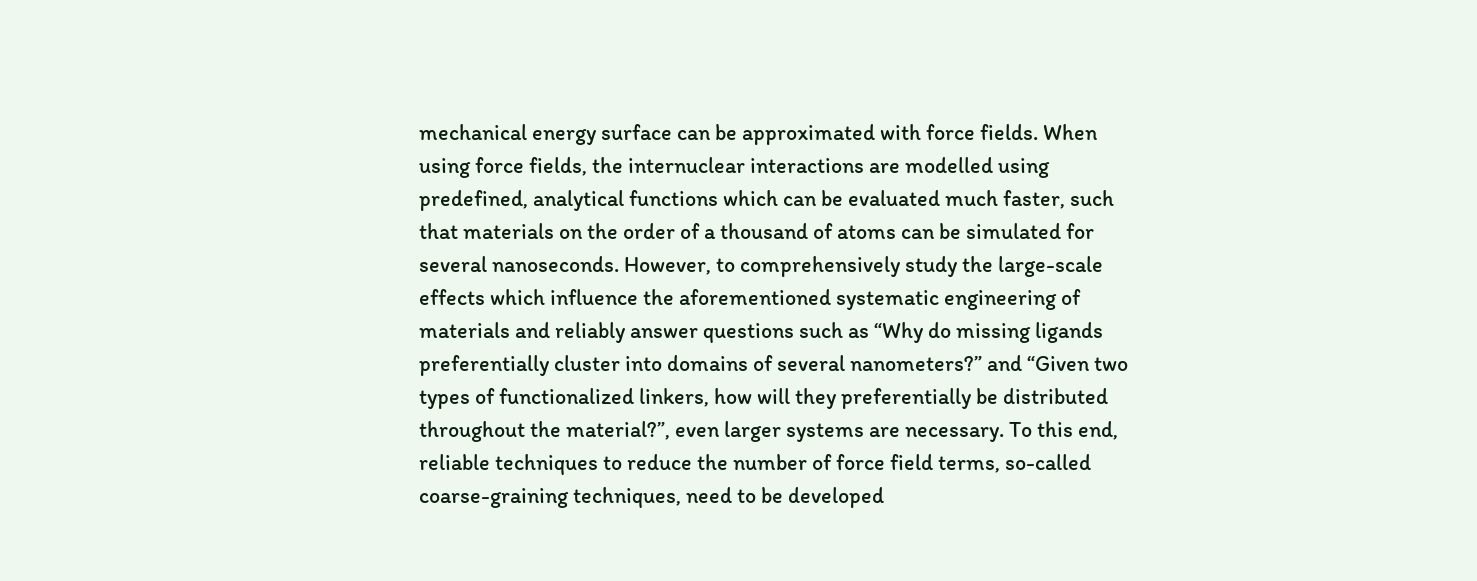mechanical energy surface can be approximated with force fields. When using force fields, the internuclear interactions are modelled using predefined, analytical functions which can be evaluated much faster, such that materials on the order of a thousand of atoms can be simulated for several nanoseconds. However, to comprehensively study the large-scale effects which influence the aforementioned systematic engineering of materials and reliably answer questions such as “Why do missing ligands preferentially cluster into domains of several nanometers?” and “Given two types of functionalized linkers, how will they preferentially be distributed throughout the material?”, even larger systems are necessary. To this end, reliable techniques to reduce the number of force field terms, so-called coarse-graining techniques, need to be developed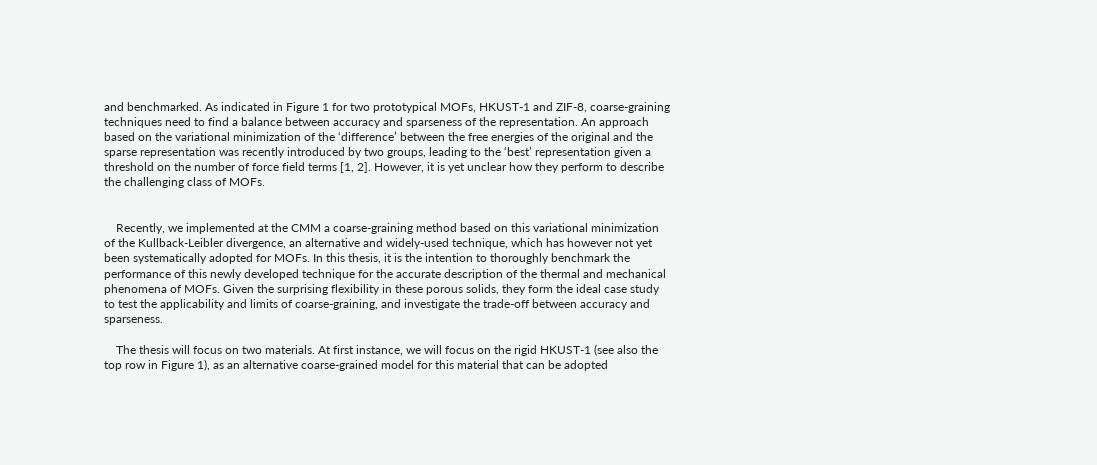and benchmarked. As indicated in Figure 1 for two prototypical MOFs, HKUST-1 and ZIF-8, coarse-graining techniques need to find a balance between accuracy and sparseness of the representation. An approach based on the variational minimization of the ‘difference’ between the free energies of the original and the sparse representation was recently introduced by two groups, leading to the ‘best’ representation given a threshold on the number of force field terms [1, 2]. However, it is yet unclear how they perform to describe the challenging class of MOFs.


    Recently, we implemented at the CMM a coarse-graining method based on this variational minimization of the Kullback-Leibler divergence, an alternative and widely-used technique, which has however not yet been systematically adopted for MOFs. In this thesis, it is the intention to thoroughly benchmark the performance of this newly developed technique for the accurate description of the thermal and mechanical phenomena of MOFs. Given the surprising flexibility in these porous solids, they form the ideal case study to test the applicability and limits of coarse-graining, and investigate the trade-off between accuracy and sparseness.

    The thesis will focus on two materials. At first instance, we will focus on the rigid HKUST-1 (see also the top row in Figure 1), as an alternative coarse-grained model for this material that can be adopted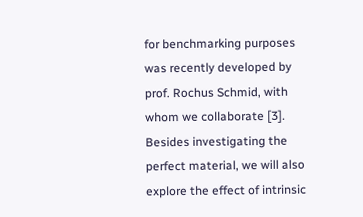for benchmarking purposes was recently developed by prof. Rochus Schmid, with whom we collaborate [3]. Besides investigating the perfect material, we will also explore the effect of intrinsic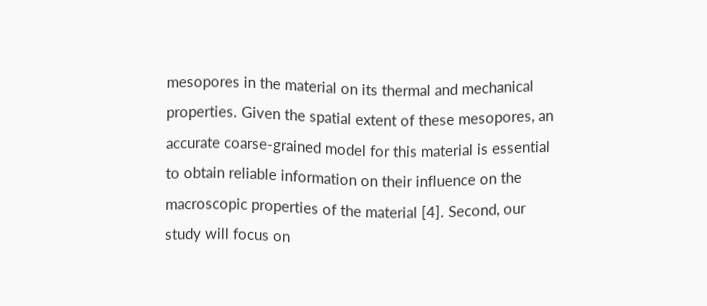mesopores in the material on its thermal and mechanical properties. Given the spatial extent of these mesopores, an accurate coarse-grained model for this material is essential to obtain reliable information on their influence on the macroscopic properties of the material [4]. Second, our study will focus on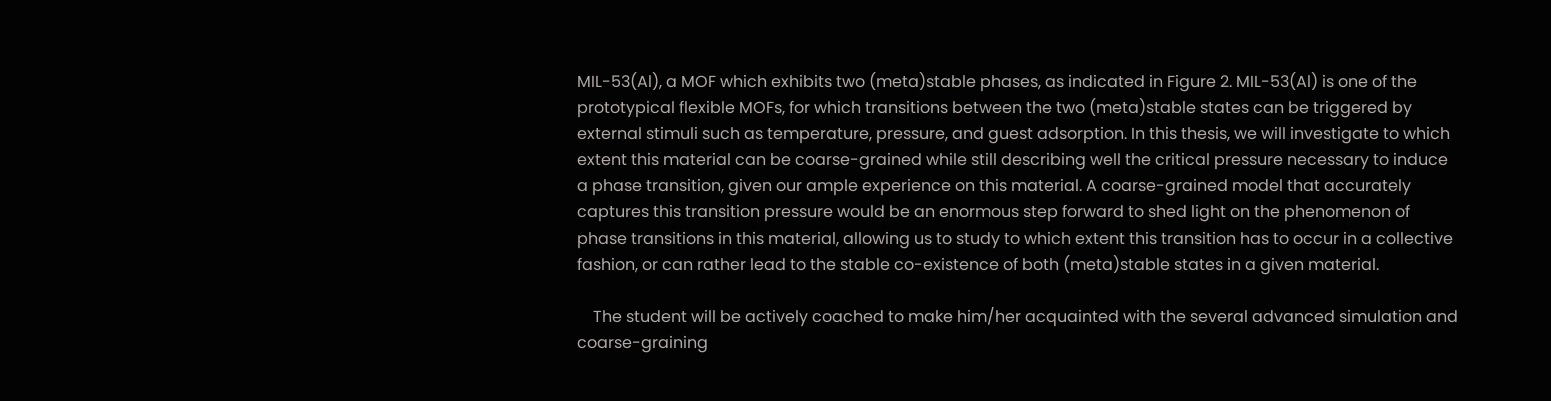MIL-53(Al), a MOF which exhibits two (meta)stable phases, as indicated in Figure 2. MIL-53(Al) is one of the prototypical flexible MOFs, for which transitions between the two (meta)stable states can be triggered by external stimuli such as temperature, pressure, and guest adsorption. In this thesis, we will investigate to which extent this material can be coarse-grained while still describing well the critical pressure necessary to induce a phase transition, given our ample experience on this material. A coarse-grained model that accurately captures this transition pressure would be an enormous step forward to shed light on the phenomenon of phase transitions in this material, allowing us to study to which extent this transition has to occur in a collective fashion, or can rather lead to the stable co-existence of both (meta)stable states in a given material.

    The student will be actively coached to make him/her acquainted with the several advanced simulation and coarse-graining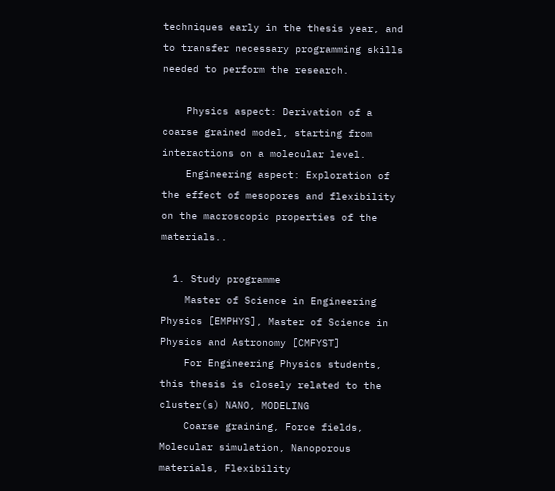techniques early in the thesis year, and to transfer necessary programming skills needed to perform the research.

    Physics aspect: Derivation of a coarse grained model, starting from interactions on a molecular level.
    Engineering aspect: Exploration of the effect of mesopores and flexibility on the macroscopic properties of the materials..

  1. Study programme
    Master of Science in Engineering Physics [EMPHYS], Master of Science in Physics and Astronomy [CMFYST]
    For Engineering Physics students, this thesis is closely related to the cluster(s) NANO, MODELING
    Coarse graining, Force fields, Molecular simulation, Nanoporous materials, Flexibility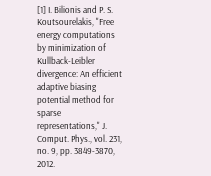[1] I. Bilionis and P. S. Koutsourelakis, "Free energy computations by minimization of Kullback-Leibler divergence: An efficient adaptive biasing potential method for sparse representations," J. Comput. Phys., vol. 231, no. 9, pp. 3849-3870, 2012.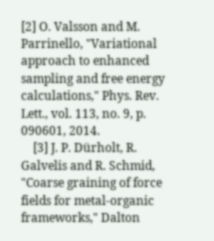[2] O. Valsson and M. Parrinello, "Variational approach to enhanced sampling and free energy calculations," Phys. Rev. Lett., vol. 113, no. 9, p. 090601, 2014.
    [3] J. P. Dürholt, R. Galvelis and R. Schmid, "Coarse graining of force fields for metal-organic frameworks," Dalton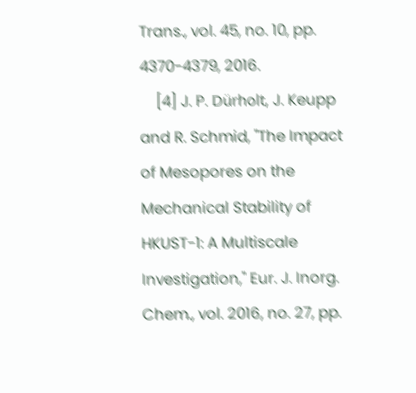Trans., vol. 45, no. 10, pp. 4370-4379, 2016.
    [4] J. P. Dürholt, J. Keupp and R. Schmid, "The Impact of Mesopores on the Mechanical Stability of HKUST-1: A Multiscale Investigation," Eur. J. Inorg. Chem., vol. 2016, no. 27, pp.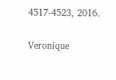4517-4523, 2016.


Veronique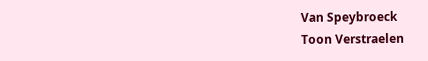Van Speybroeck
Toon Verstraelen